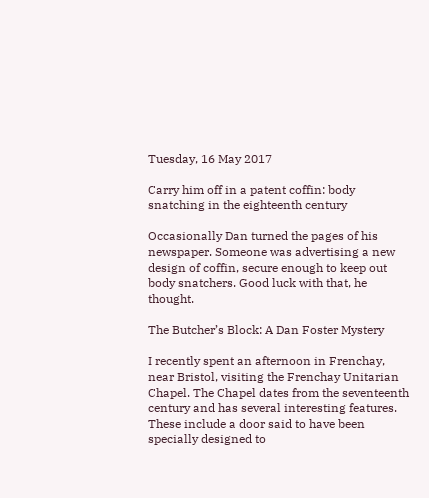Tuesday, 16 May 2017

Carry him off in a patent coffin: body snatching in the eighteenth century

Occasionally Dan turned the pages of his newspaper. Someone was advertising a new design of coffin, secure enough to keep out body snatchers. Good luck with that, he thought.

The Butcher’s Block: A Dan Foster Mystery

I recently spent an afternoon in Frenchay, near Bristol, visiting the Frenchay Unitarian Chapel. The Chapel dates from the seventeenth century and has several interesting features. These include a door said to have been specially designed to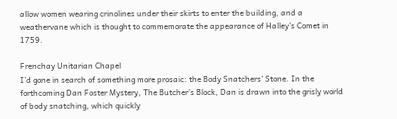allow women wearing crinolines under their skirts to enter the building, and a weathervane which is thought to commemorate the appearance of Halley’s Comet in 1759.

Frenchay Unitarian Chapel
I’d gone in search of something more prosaic: the Body Snatchers' Stone. In the forthcoming Dan Foster Mystery, The Butcher’s Block, Dan is drawn into the grisly world of body snatching, which quickly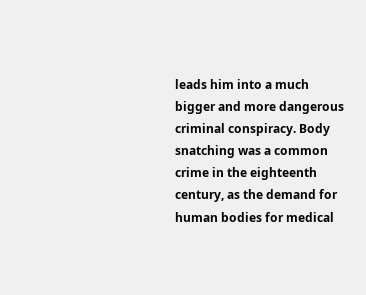leads him into a much bigger and more dangerous criminal conspiracy. Body snatching was a common crime in the eighteenth century, as the demand for human bodies for medical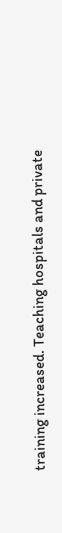training increased. Teaching hospitals and private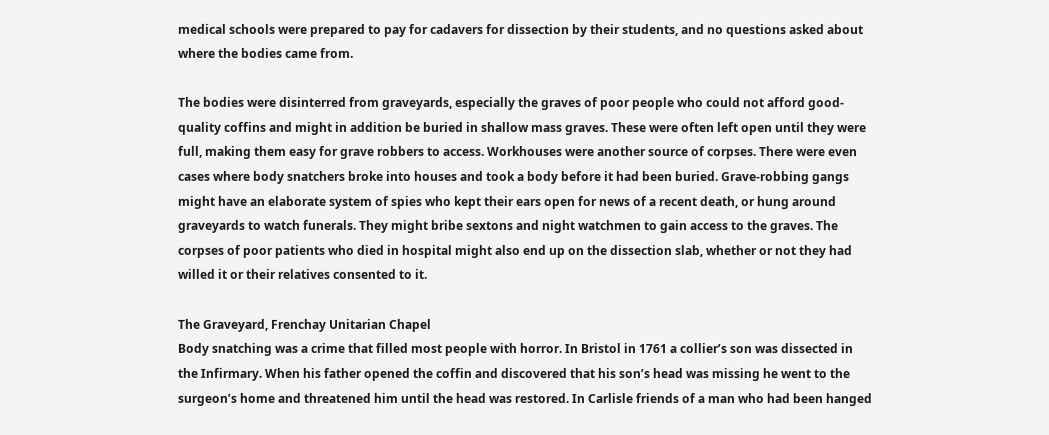medical schools were prepared to pay for cadavers for dissection by their students, and no questions asked about where the bodies came from.

The bodies were disinterred from graveyards, especially the graves of poor people who could not afford good-quality coffins and might in addition be buried in shallow mass graves. These were often left open until they were full, making them easy for grave robbers to access. Workhouses were another source of corpses. There were even cases where body snatchers broke into houses and took a body before it had been buried. Grave-robbing gangs might have an elaborate system of spies who kept their ears open for news of a recent death, or hung around graveyards to watch funerals. They might bribe sextons and night watchmen to gain access to the graves. The corpses of poor patients who died in hospital might also end up on the dissection slab, whether or not they had willed it or their relatives consented to it.

The Graveyard, Frenchay Unitarian Chapel
Body snatching was a crime that filled most people with horror. In Bristol in 1761 a collier’s son was dissected in the Infirmary. When his father opened the coffin and discovered that his son’s head was missing he went to the surgeon’s home and threatened him until the head was restored. In Carlisle friends of a man who had been hanged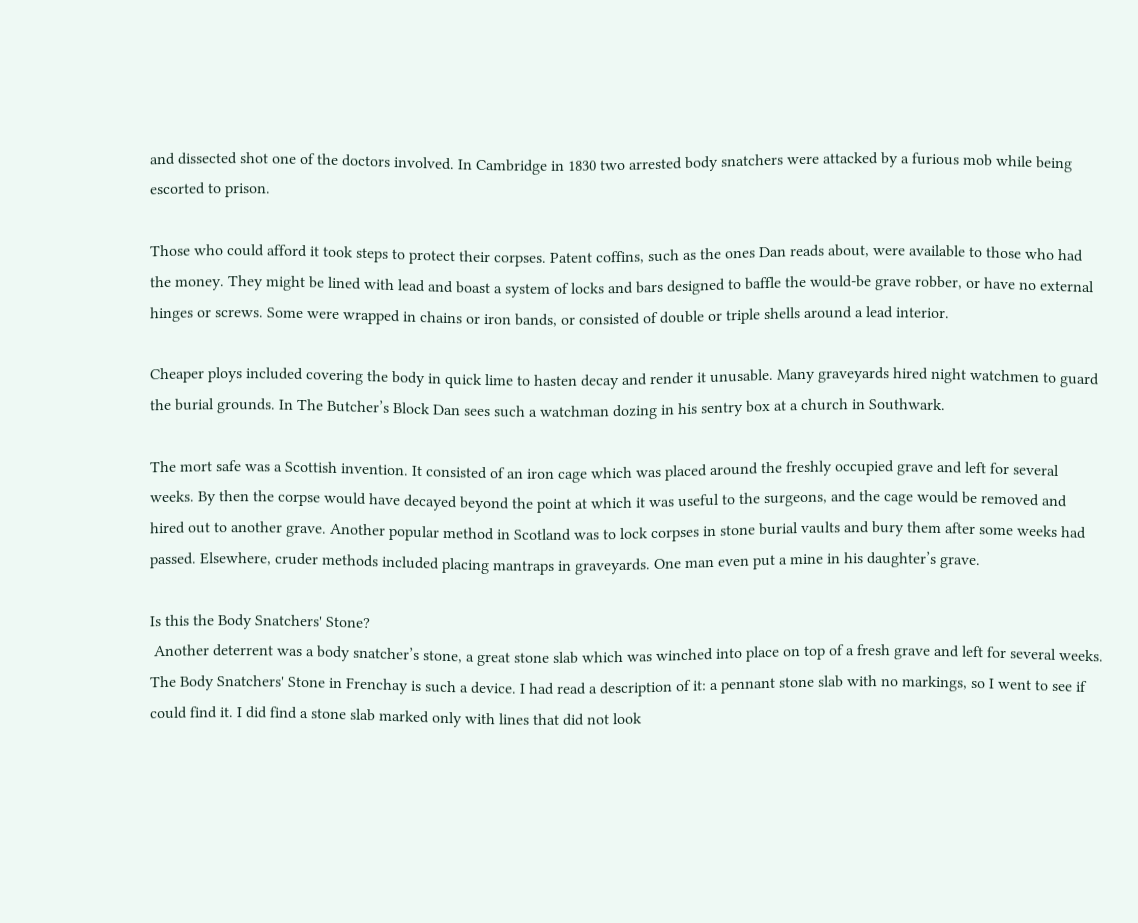and dissected shot one of the doctors involved. In Cambridge in 1830 two arrested body snatchers were attacked by a furious mob while being escorted to prison.

Those who could afford it took steps to protect their corpses. Patent coffins, such as the ones Dan reads about, were available to those who had the money. They might be lined with lead and boast a system of locks and bars designed to baffle the would-be grave robber, or have no external hinges or screws. Some were wrapped in chains or iron bands, or consisted of double or triple shells around a lead interior.

Cheaper ploys included covering the body in quick lime to hasten decay and render it unusable. Many graveyards hired night watchmen to guard the burial grounds. In The Butcher’s Block Dan sees such a watchman dozing in his sentry box at a church in Southwark.

The mort safe was a Scottish invention. It consisted of an iron cage which was placed around the freshly occupied grave and left for several weeks. By then the corpse would have decayed beyond the point at which it was useful to the surgeons, and the cage would be removed and hired out to another grave. Another popular method in Scotland was to lock corpses in stone burial vaults and bury them after some weeks had passed. Elsewhere, cruder methods included placing mantraps in graveyards. One man even put a mine in his daughter’s grave.

Is this the Body Snatchers' Stone?
 Another deterrent was a body snatcher’s stone, a great stone slab which was winched into place on top of a fresh grave and left for several weeks. The Body Snatchers' Stone in Frenchay is such a device. I had read a description of it: a pennant stone slab with no markings, so I went to see if could find it. I did find a stone slab marked only with lines that did not look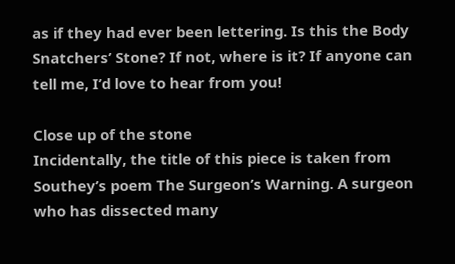as if they had ever been lettering. Is this the Body Snatchers’ Stone? If not, where is it? If anyone can tell me, I’d love to hear from you!

Close up of the stone
Incidentally, the title of this piece is taken from Southey’s poem The Surgeon’s Warning. A surgeon who has dissected many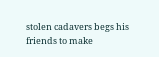stolen cadavers begs his friends to make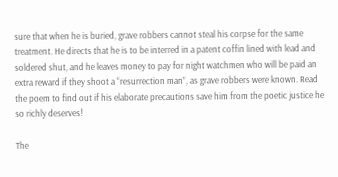sure that when he is buried, grave robbers cannot steal his corpse for the same treatment. He directs that he is to be interred in a patent coffin lined with lead and soldered shut, and he leaves money to pay for night watchmen who will be paid an extra reward if they shoot a “resurrection man”, as grave robbers were known. Read the poem to find out if his elaborate precautions save him from the poetic justice he so richly deserves!

The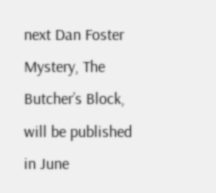next Dan Foster Mystery, The Butcher’s Block, will be published in June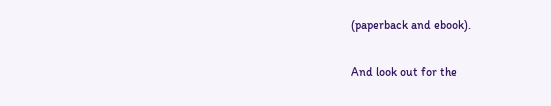(paperback and ebook).

And look out for the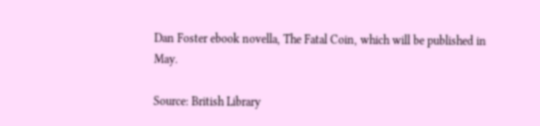Dan Foster ebook novella, The Fatal Coin, which will be published in May.

Source: British Library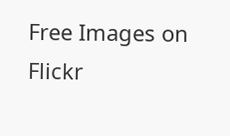Free Images on Flickr